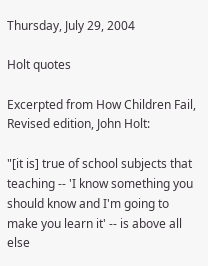Thursday, July 29, 2004

Holt quotes

Excerpted from How Children Fail, Revised edition, John Holt:

"[it is] true of school subjects that teaching -- 'I know something you should know and I'm going to make you learn it' -- is above all else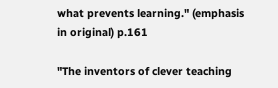what prevents learning." (emphasis in original) p.161

"The inventors of clever teaching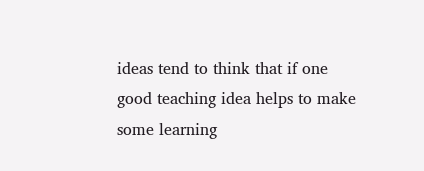ideas tend to think that if one good teaching idea helps to make some learning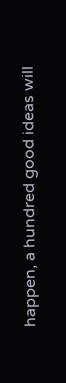happen, a hundred good ideas will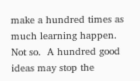make a hundred times as much learning happen.  Not so.  A hundred good ideas may stop the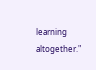learning altogether."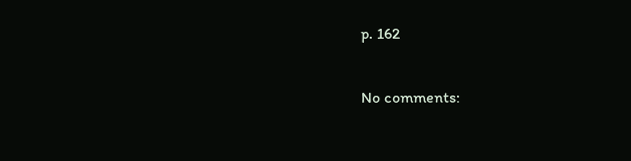p. 162

No comments: